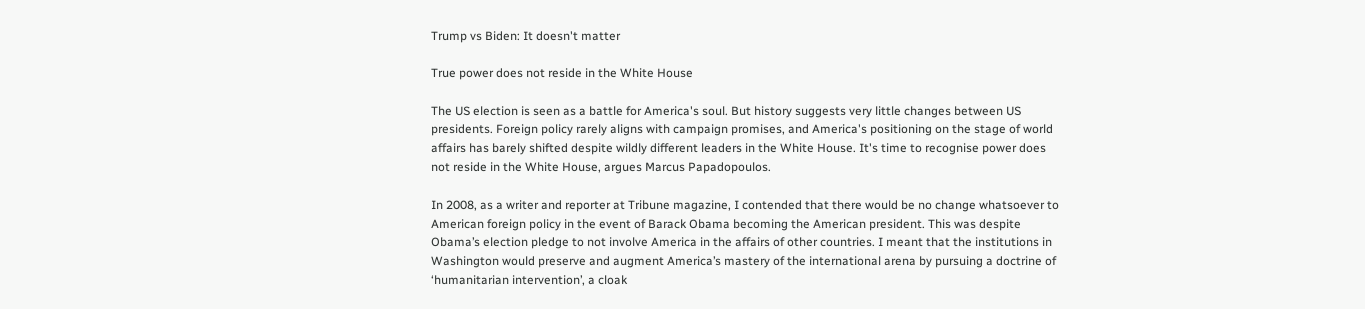Trump vs Biden: It doesn't matter

True power does not reside in the White House

The US election is seen as a battle for America's soul. But history suggests very little changes between US presidents. Foreign policy rarely aligns with campaign promises, and America's positioning on the stage of world affairs has barely shifted despite wildly different leaders in the White House. It's time to recognise power does not reside in the White House, argues Marcus Papadopoulos.

In 2008, as a writer and reporter at Tribune magazine, I contended that there would be no change whatsoever to American foreign policy in the event of Barack Obama becoming the American president. This was despite Obama’s election pledge to not involve America in the affairs of other countries. I meant that the institutions in Washington would preserve and augment America’s mastery of the international arena by pursuing a doctrine of ‘humanitarian intervention’, a cloak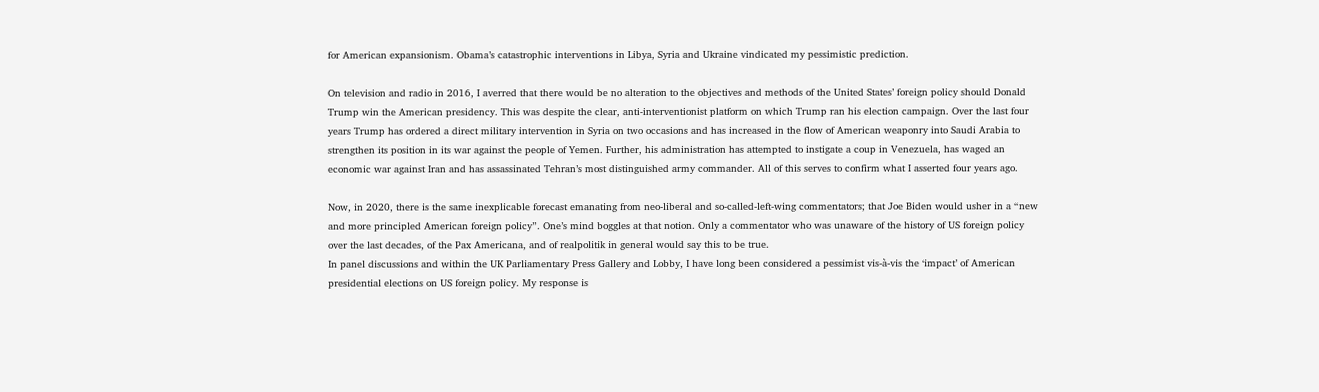for American expansionism. Obama’s catastrophic interventions in Libya, Syria and Ukraine vindicated my pessimistic prediction.

On television and radio in 2016, I averred that there would be no alteration to the objectives and methods of the United States’ foreign policy should Donald Trump win the American presidency. This was despite the clear, anti-interventionist platform on which Trump ran his election campaign. Over the last four years Trump has ordered a direct military intervention in Syria on two occasions and has increased in the flow of American weaponry into Saudi Arabia to strengthen its position in its war against the people of Yemen. Further, his administration has attempted to instigate a coup in Venezuela, has waged an economic war against Iran and has assassinated Tehran’s most distinguished army commander. All of this serves to confirm what I asserted four years ago.

Now, in 2020, there is the same inexplicable forecast emanating from neo-liberal and so-called-left-wing commentators; that Joe Biden would usher in a “new and more principled American foreign policy”. One’s mind boggles at that notion. Only a commentator who was unaware of the history of US foreign policy over the last decades, of the Pax Americana, and of realpolitik in general would say this to be true.
In panel discussions and within the UK Parliamentary Press Gallery and Lobby, I have long been considered a pessimist vis-à-vis the ‘impact’ of American presidential elections on US foreign policy. My response is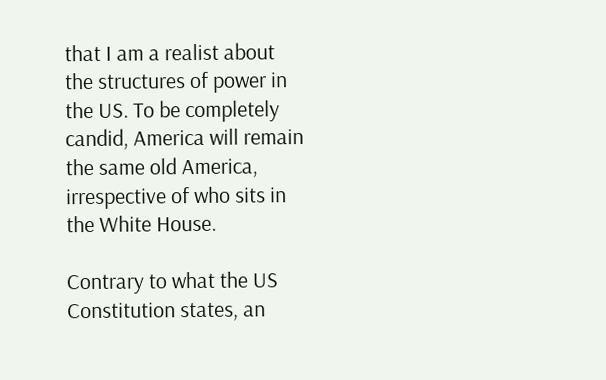that I am a realist about the structures of power in the US. To be completely candid, America will remain the same old America, irrespective of who sits in the White House.

Contrary to what the US Constitution states, an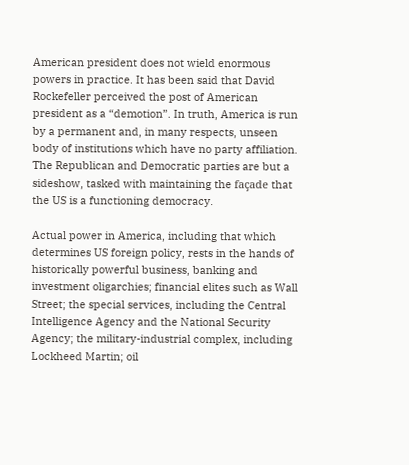American president does not wield enormous powers in practice. It has been said that David Rockefeller perceived the post of American president as a “demotion”. In truth, America is run by a permanent and, in many respects, unseen body of institutions which have no party affiliation. The Republican and Democratic parties are but a sideshow, tasked with maintaining the façade that the US is a functioning democracy.

Actual power in America, including that which determines US foreign policy, rests in the hands of historically powerful business, banking and investment oligarchies; financial elites such as Wall Street; the special services, including the Central Intelligence Agency and the National Security Agency; the military-industrial complex, including Lockheed Martin; oil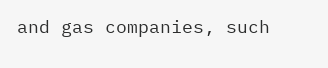and gas companies, such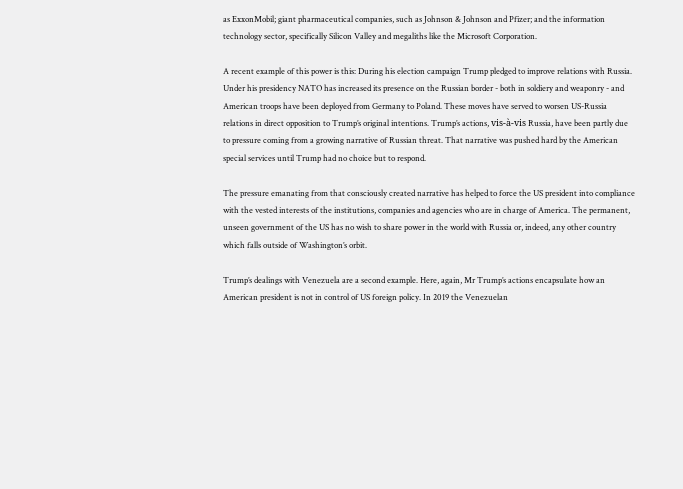as ExxonMobil; giant pharmaceutical companies, such as Johnson & Johnson and Pfizer; and the information technology sector, specifically Silicon Valley and megaliths like the Microsoft Corporation.

A recent example of this power is this: During his election campaign Trump pledged to improve relations with Russia. Under his presidency NATO has increased its presence on the Russian border - both in soldiery and weaponry - and American troops have been deployed from Germany to Poland. These moves have served to worsen US-Russia relations in direct opposition to Trump’s original intentions. Trump’s actions, vis-à-vis Russia, have been partly due to pressure coming from a growing narrative of Russian threat. That narrative was pushed hard by the American special services until Trump had no choice but to respond.

The pressure emanating from that consciously created narrative has helped to force the US president into compliance with the vested interests of the institutions, companies and agencies who are in charge of America. The permanent, unseen government of the US has no wish to share power in the world with Russia or, indeed, any other country which falls outside of Washington’s orbit.

Trump’s dealings with Venezuela are a second example. Here, again, Mr Trump’s actions encapsulate how an American president is not in control of US foreign policy. In 2019 the Venezuelan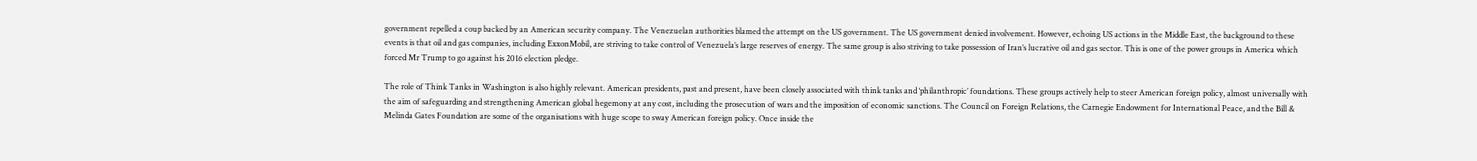government repelled a coup backed by an American security company. The Venezuelan authorities blamed the attempt on the US government. The US government denied involvement. However, echoing US actions in the Middle East, the background to these events is that oil and gas companies, including ExxonMobil, are striving to take control of Venezuela’s large reserves of energy. The same group is also striving to take possession of Iran’s lucrative oil and gas sector. This is one of the power groups in America which forced Mr Trump to go against his 2016 election pledge.

The role of Think Tanks in Washington is also highly relevant. American presidents, past and present, have been closely associated with think tanks and ‘philanthropic’ foundations. These groups actively help to steer American foreign policy, almost universally with the aim of safeguarding and strengthening American global hegemony at any cost, including the prosecution of wars and the imposition of economic sanctions. The Council on Foreign Relations, the Carnegie Endowment for International Peace, and the Bill & Melinda Gates Foundation are some of the organisations with huge scope to sway American foreign policy. Once inside the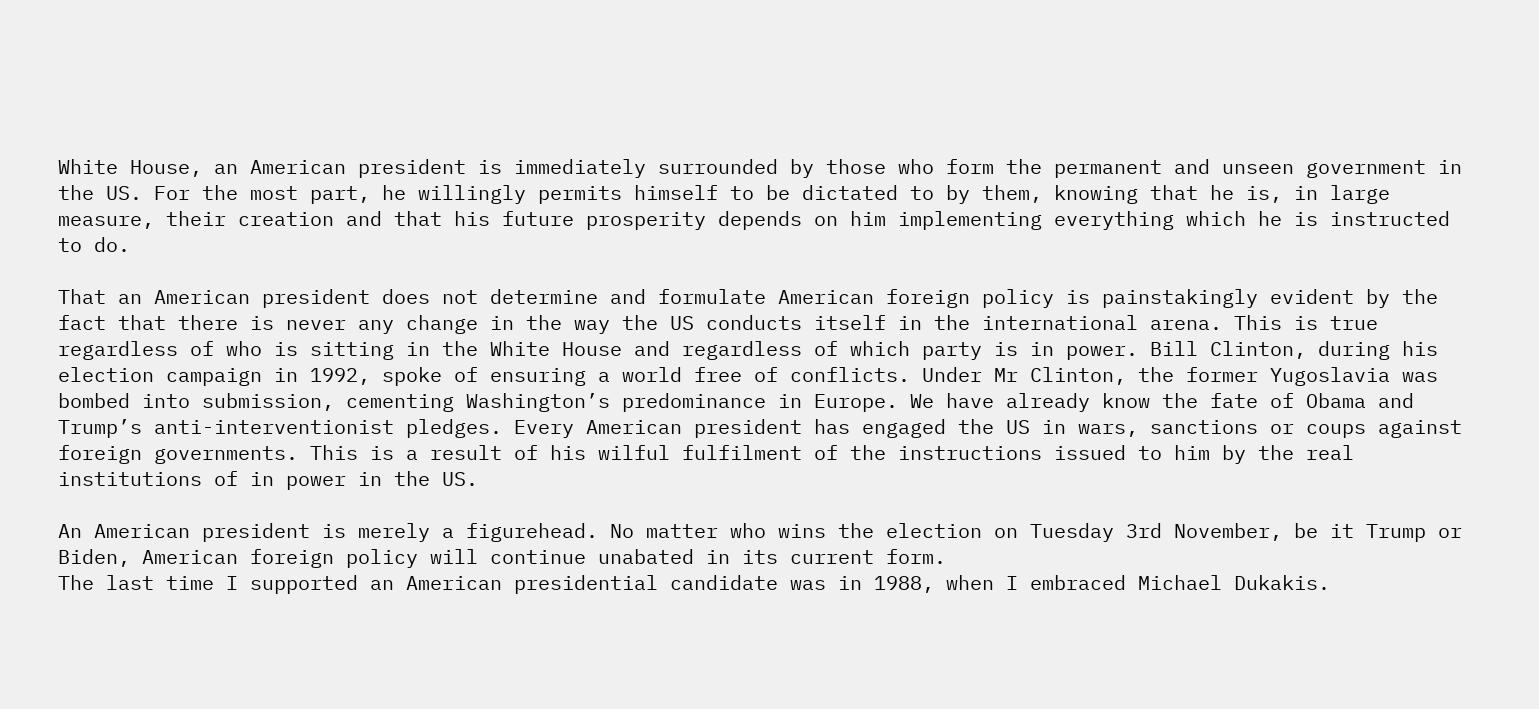White House, an American president is immediately surrounded by those who form the permanent and unseen government in the US. For the most part, he willingly permits himself to be dictated to by them, knowing that he is, in large measure, their creation and that his future prosperity depends on him implementing everything which he is instructed to do.

That an American president does not determine and formulate American foreign policy is painstakingly evident by the fact that there is never any change in the way the US conducts itself in the international arena. This is true regardless of who is sitting in the White House and regardless of which party is in power. Bill Clinton, during his election campaign in 1992, spoke of ensuring a world free of conflicts. Under Mr Clinton, the former Yugoslavia was bombed into submission, cementing Washington’s predominance in Europe. We have already know the fate of Obama and Trump’s anti-interventionist pledges. Every American president has engaged the US in wars, sanctions or coups against foreign governments. This is a result of his wilful fulfilment of the instructions issued to him by the real institutions of in power in the US.

An American president is merely a figurehead. No matter who wins the election on Tuesday 3rd November, be it Trump or Biden, American foreign policy will continue unabated in its current form.
The last time I supported an American presidential candidate was in 1988, when I embraced Michael Dukakis.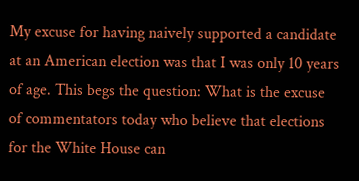My excuse for having naively supported a candidate at an American election was that I was only 10 years of age. This begs the question: What is the excuse of commentators today who believe that elections for the White House can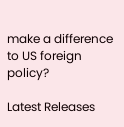make a difference to US foreign policy?

Latest Releases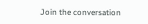Join the conversation